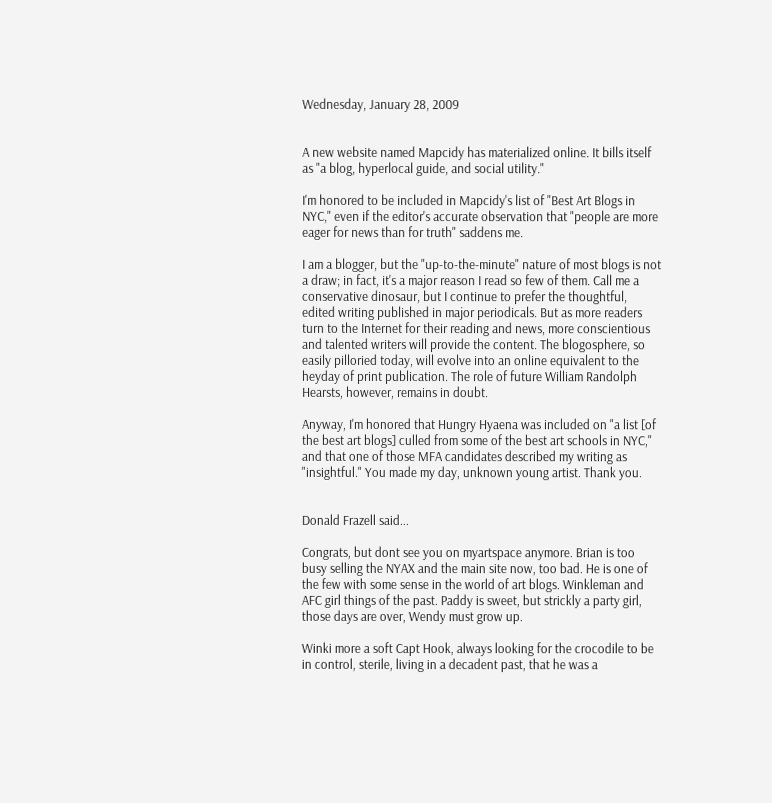Wednesday, January 28, 2009


A new website named Mapcidy has materialized online. It bills itself as "a blog, hyperlocal guide, and social utility."

I'm honored to be included in Mapcidy's list of "Best Art Blogs in NYC," even if the editor's accurate observation that "people are more eager for news than for truth" saddens me.

I am a blogger, but the "up-to-the-minute" nature of most blogs is not a draw; in fact, it's a major reason I read so few of them. Call me a conservative dinosaur, but I continue to prefer the thoughtful, edited writing published in major periodicals. But as more readers turn to the Internet for their reading and news, more conscientious and talented writers will provide the content. The blogosphere, so easily pilloried today, will evolve into an online equivalent to the heyday of print publication. The role of future William Randolph Hearsts, however, remains in doubt.

Anyway, I'm honored that Hungry Hyaena was included on "a list [of the best art blogs] culled from some of the best art schools in NYC," and that one of those MFA candidates described my writing as "insightful." You made my day, unknown young artist. Thank you.


Donald Frazell said...

Congrats, but dont see you on myartspace anymore. Brian is too busy selling the NYAX and the main site now, too bad. He is one of the few with some sense in the world of art blogs. Winkleman and AFC girl things of the past. Paddy is sweet, but strickly a party girl, those days are over, Wendy must grow up.

Winki more a soft Capt Hook, always looking for the crocodile to be in control, sterile, living in a decadent past, that he was a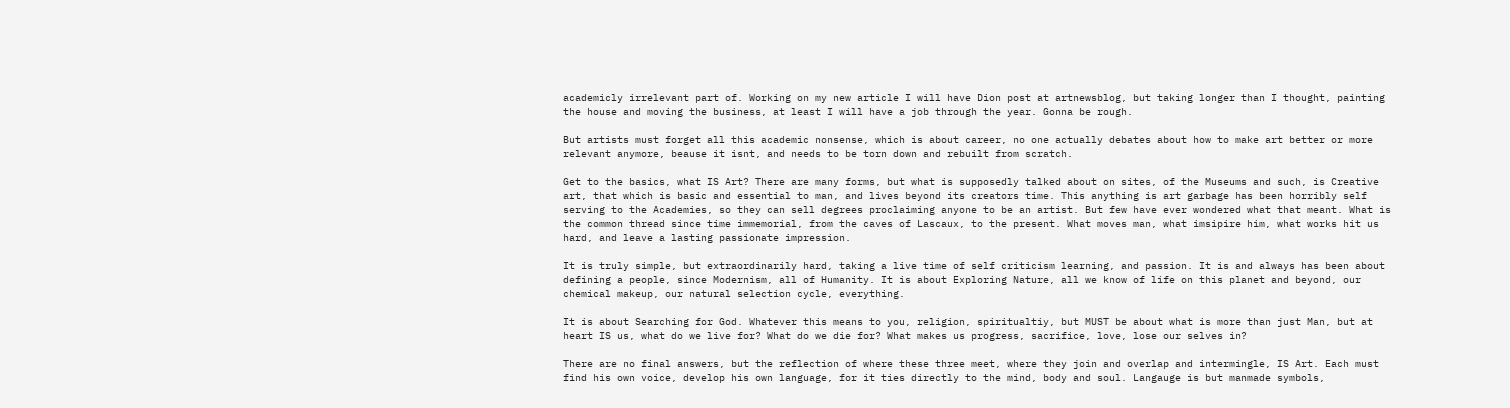academicly irrelevant part of. Working on my new article I will have Dion post at artnewsblog, but taking longer than I thought, painting the house and moving the business, at least I will have a job through the year. Gonna be rough.

But artists must forget all this academic nonsense, which is about career, no one actually debates about how to make art better or more relevant anymore, beause it isnt, and needs to be torn down and rebuilt from scratch.

Get to the basics, what IS Art? There are many forms, but what is supposedly talked about on sites, of the Museums and such, is Creative art, that which is basic and essential to man, and lives beyond its creators time. This anything is art garbage has been horribly self serving to the Academies, so they can sell degrees proclaiming anyone to be an artist. But few have ever wondered what that meant. What is the common thread since time immemorial, from the caves of Lascaux, to the present. What moves man, what imsipire him, what works hit us hard, and leave a lasting passionate impression.

It is truly simple, but extraordinarily hard, taking a live time of self criticism learning, and passion. It is and always has been about defining a people, since Modernism, all of Humanity. It is about Exploring Nature, all we know of life on this planet and beyond, our chemical makeup, our natural selection cycle, everything.

It is about Searching for God. Whatever this means to you, religion, spiritualtiy, but MUST be about what is more than just Man, but at heart IS us, what do we live for? What do we die for? What makes us progress, sacrifice, love, lose our selves in?

There are no final answers, but the reflection of where these three meet, where they join and overlap and intermingle, IS Art. Each must find his own voice, develop his own language, for it ties directly to the mind, body and soul. Langauge is but manmade symbols,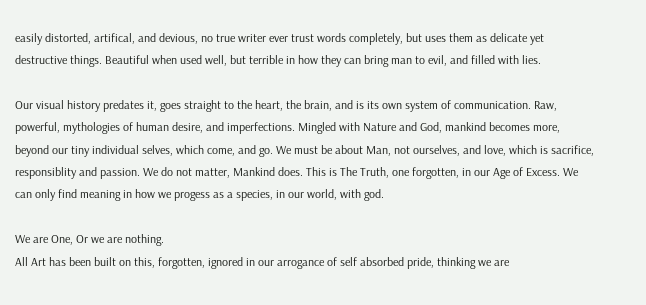easily distorted, artifical, and devious, no true writer ever trust words completely, but uses them as delicate yet destructive things. Beautiful when used well, but terrible in how they can bring man to evil, and filled with lies.

Our visual history predates it, goes straight to the heart, the brain, and is its own system of communication. Raw, powerful, mythologies of human desire, and imperfections. Mingled with Nature and God, mankind becomes more, beyond our tiny individual selves, which come, and go. We must be about Man, not ourselves, and love, which is sacrifice, responsiblity and passion. We do not matter, Mankind does. This is The Truth, one forgotten, in our Age of Excess. We can only find meaning in how we progess as a species, in our world, with god.

We are One, Or we are nothing.
All Art has been built on this, forgotten, ignored in our arrogance of self absorbed pride, thinking we are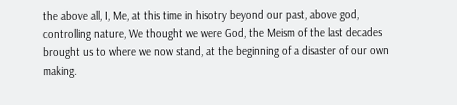the above all, I, Me, at this time in hisotry beyond our past, above god, controlling nature, We thought we were God, the Meism of the last decades brought us to where we now stand, at the beginning of a disaster of our own making.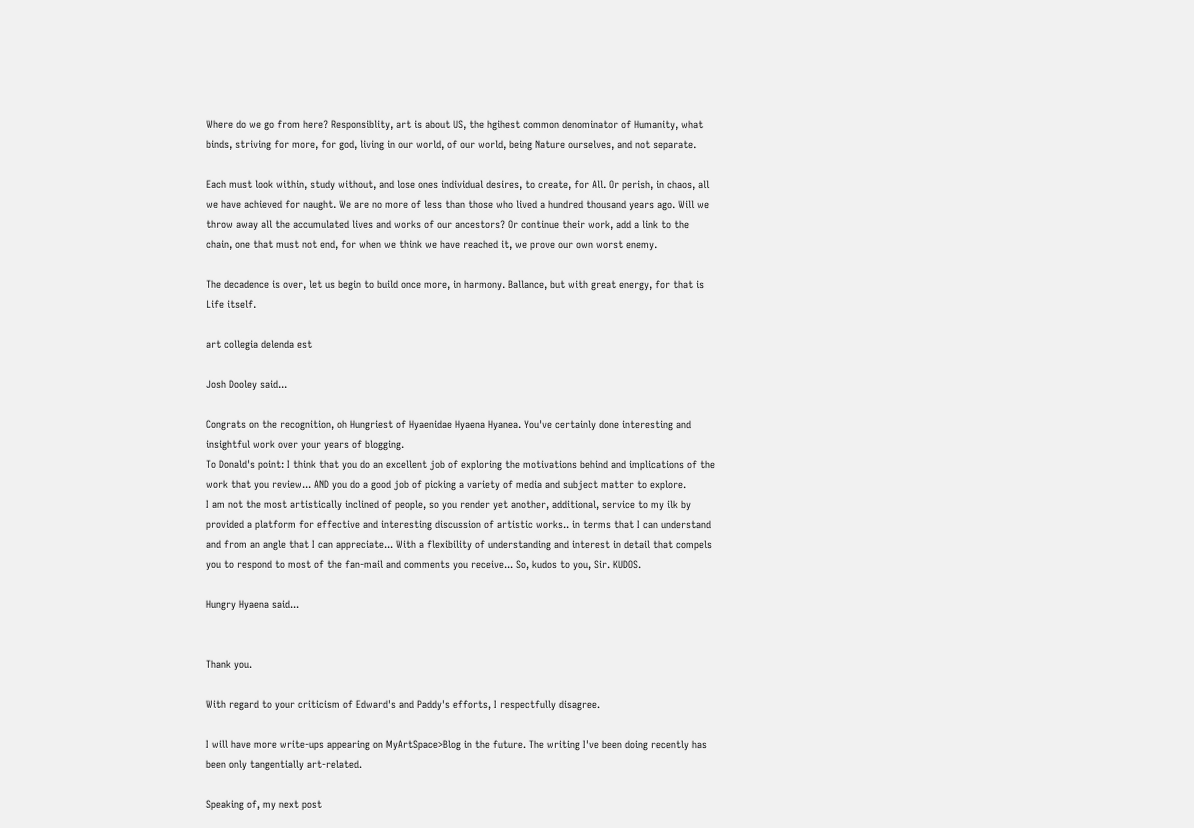Where do we go from here? Responsiblity, art is about US, the hgihest common denominator of Humanity, what binds, striving for more, for god, living in our world, of our world, being Nature ourselves, and not separate.

Each must look within, study without, and lose ones individual desires, to create, for All. Or perish, in chaos, all we have achieved for naught. We are no more of less than those who lived a hundred thousand years ago. Will we throw away all the accumulated lives and works of our ancestors? Or continue their work, add a link to the chain, one that must not end, for when we think we have reached it, we prove our own worst enemy.

The decadence is over, let us begin to build once more, in harmony. Ballance, but with great energy, for that is Life itself.

art collegia delenda est

Josh Dooley said...

Congrats on the recognition, oh Hungriest of Hyaenidae Hyaena Hyanea. You've certainly done interesting and insightful work over your years of blogging.
To Donald's point: I think that you do an excellent job of exploring the motivations behind and implications of the work that you review... AND you do a good job of picking a variety of media and subject matter to explore.
I am not the most artistically inclined of people, so you render yet another, additional, service to my ilk by provided a platform for effective and interesting discussion of artistic works.. in terms that I can understand and from an angle that I can appreciate... With a flexibility of understanding and interest in detail that compels you to respond to most of the fan-mail and comments you receive... So, kudos to you, Sir. KUDOS.

Hungry Hyaena said...


Thank you.

With regard to your criticism of Edward's and Paddy's efforts, I respectfully disagree.

I will have more write-ups appearing on MyArtSpace>Blog in the future. The writing I've been doing recently has been only tangentially art-related.

Speaking of, my next post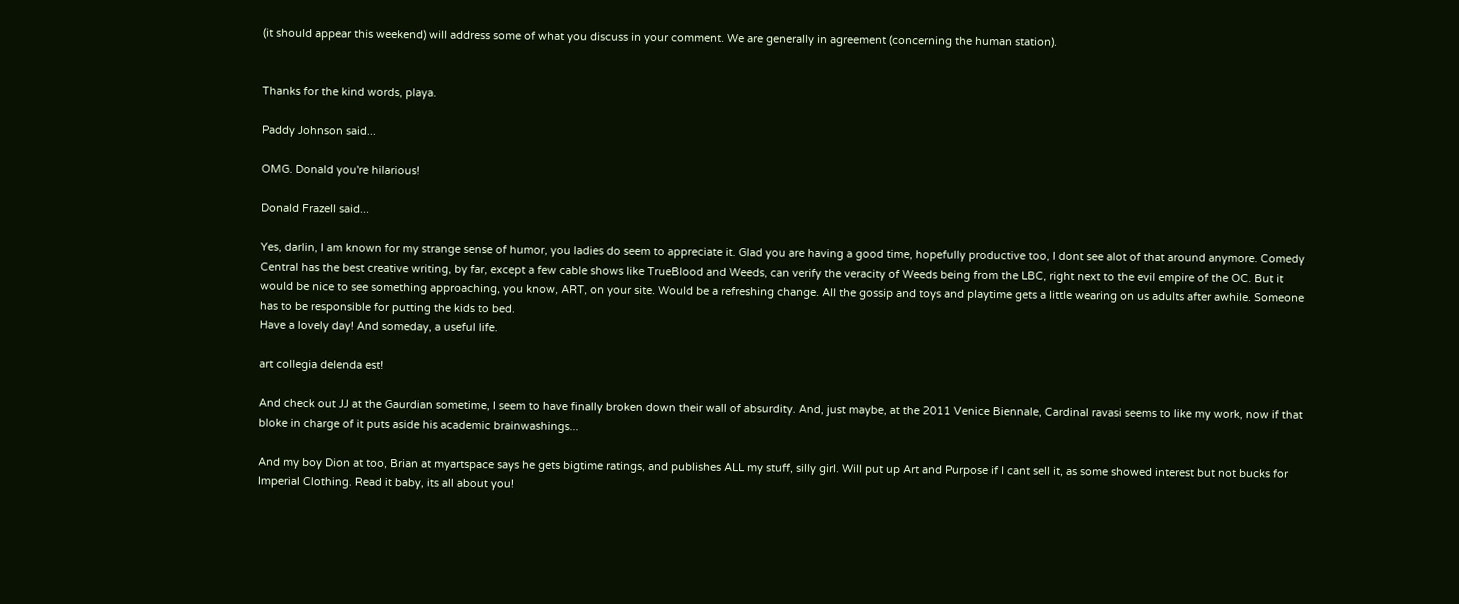(it should appear this weekend) will address some of what you discuss in your comment. We are generally in agreement (concerning the human station).


Thanks for the kind words, playa.

Paddy Johnson said...

OMG. Donald you're hilarious!

Donald Frazell said...

Yes, darlin, I am known for my strange sense of humor, you ladies do seem to appreciate it. Glad you are having a good time, hopefully productive too, I dont see alot of that around anymore. Comedy Central has the best creative writing, by far, except a few cable shows like TrueBlood and Weeds, can verify the veracity of Weeds being from the LBC, right next to the evil empire of the OC. But it would be nice to see something approaching, you know, ART, on your site. Would be a refreshing change. All the gossip and toys and playtime gets a little wearing on us adults after awhile. Someone has to be responsible for putting the kids to bed.
Have a lovely day! And someday, a useful life.

art collegia delenda est!

And check out JJ at the Gaurdian sometime, I seem to have finally broken down their wall of absurdity. And, just maybe, at the 2011 Venice Biennale, Cardinal ravasi seems to like my work, now if that bloke in charge of it puts aside his academic brainwashings...

And my boy Dion at too, Brian at myartspace says he gets bigtime ratings, and publishes ALL my stuff, silly girl. Will put up Art and Purpose if I cant sell it, as some showed interest but not bucks for Imperial Clothing. Read it baby, its all about you!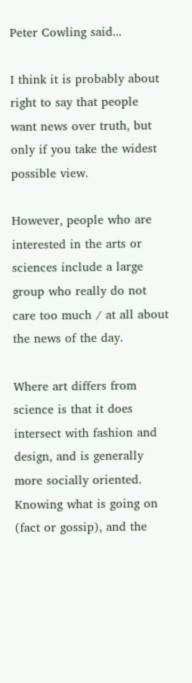Peter Cowling said...

I think it is probably about right to say that people want news over truth, but only if you take the widest possible view.

However, people who are interested in the arts or sciences include a large group who really do not care too much / at all about the news of the day.

Where art differs from science is that it does intersect with fashion and design, and is generally more socially oriented. Knowing what is going on (fact or gossip), and the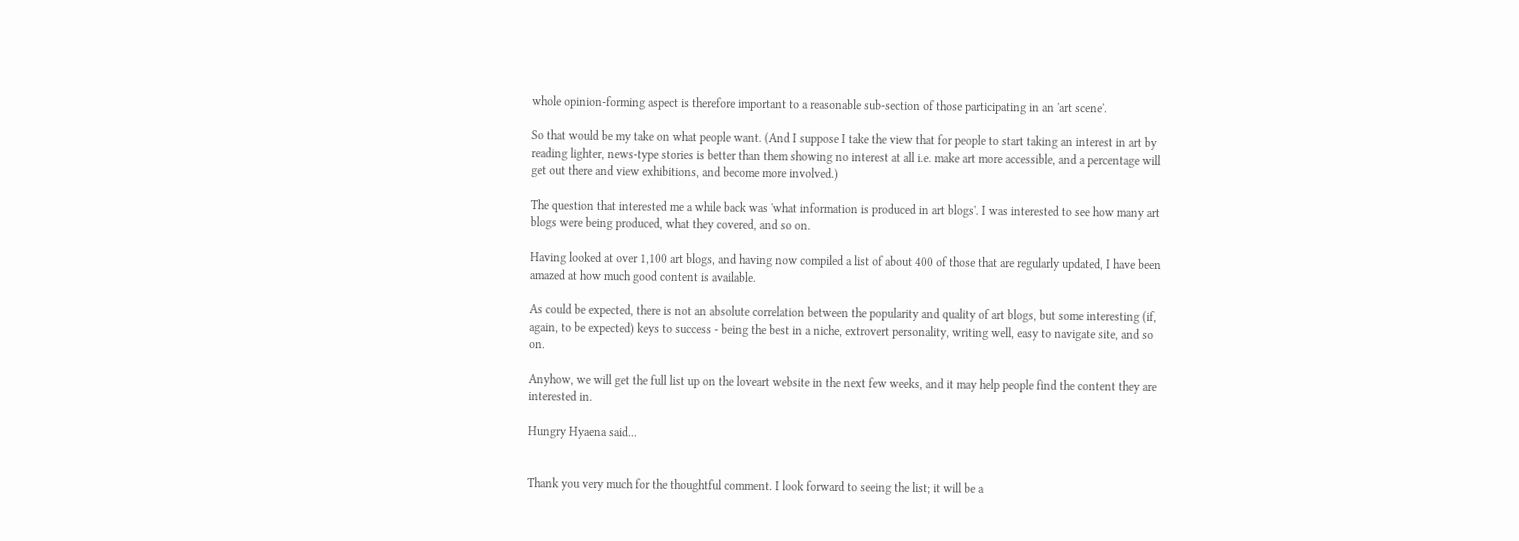whole opinion-forming aspect is therefore important to a reasonable sub-section of those participating in an 'art scene'.

So that would be my take on what people want. (And I suppose I take the view that for people to start taking an interest in art by reading lighter, news-type stories is better than them showing no interest at all i.e. make art more accessible, and a percentage will get out there and view exhibitions, and become more involved.)

The question that interested me a while back was 'what information is produced in art blogs'. I was interested to see how many art blogs were being produced, what they covered, and so on.

Having looked at over 1,100 art blogs, and having now compiled a list of about 400 of those that are regularly updated, I have been amazed at how much good content is available.

As could be expected, there is not an absolute correlation between the popularity and quality of art blogs, but some interesting (if, again, to be expected) keys to success - being the best in a niche, extrovert personality, writing well, easy to navigate site, and so on.

Anyhow, we will get the full list up on the loveart website in the next few weeks, and it may help people find the content they are interested in.

Hungry Hyaena said...


Thank you very much for the thoughtful comment. I look forward to seeing the list; it will be a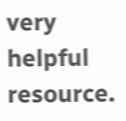very helpful resource.